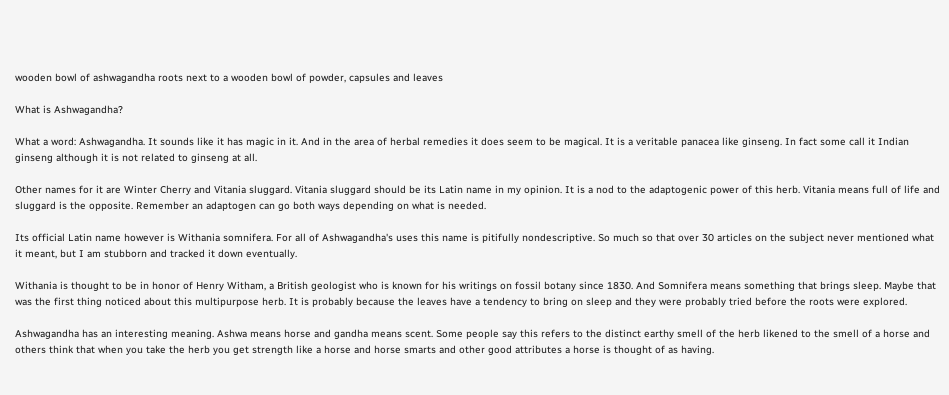wooden bowl of ashwagandha roots next to a wooden bowl of powder, capsules and leaves

What is Ashwagandha?

What a word: Ashwagandha. It sounds like it has magic in it. And in the area of herbal remedies it does seem to be magical. It is a veritable panacea like ginseng. In fact some call it Indian ginseng although it is not related to ginseng at all.

Other names for it are Winter Cherry and Vitania sluggard. Vitania sluggard should be its Latin name in my opinion. It is a nod to the adaptogenic power of this herb. Vitania means full of life and sluggard is the opposite. Remember an adaptogen can go both ways depending on what is needed.

Its official Latin name however is Withania somnifera. For all of Ashwagandha's uses this name is pitifully nondescriptive. So much so that over 30 articles on the subject never mentioned what it meant, but I am stubborn and tracked it down eventually.

Withania is thought to be in honor of Henry Witham, a British geologist who is known for his writings on fossil botany since 1830. And Somnifera means something that brings sleep. Maybe that was the first thing noticed about this multipurpose herb. It is probably because the leaves have a tendency to bring on sleep and they were probably tried before the roots were explored.

Ashwagandha has an interesting meaning. Ashwa means horse and gandha means scent. Some people say this refers to the distinct earthy smell of the herb likened to the smell of a horse and others think that when you take the herb you get strength like a horse and horse smarts and other good attributes a horse is thought of as having.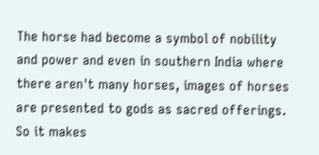The horse had become a symbol of nobility and power and even in southern India where there aren't many horses, images of horses are presented to gods as sacred offerings. So it makes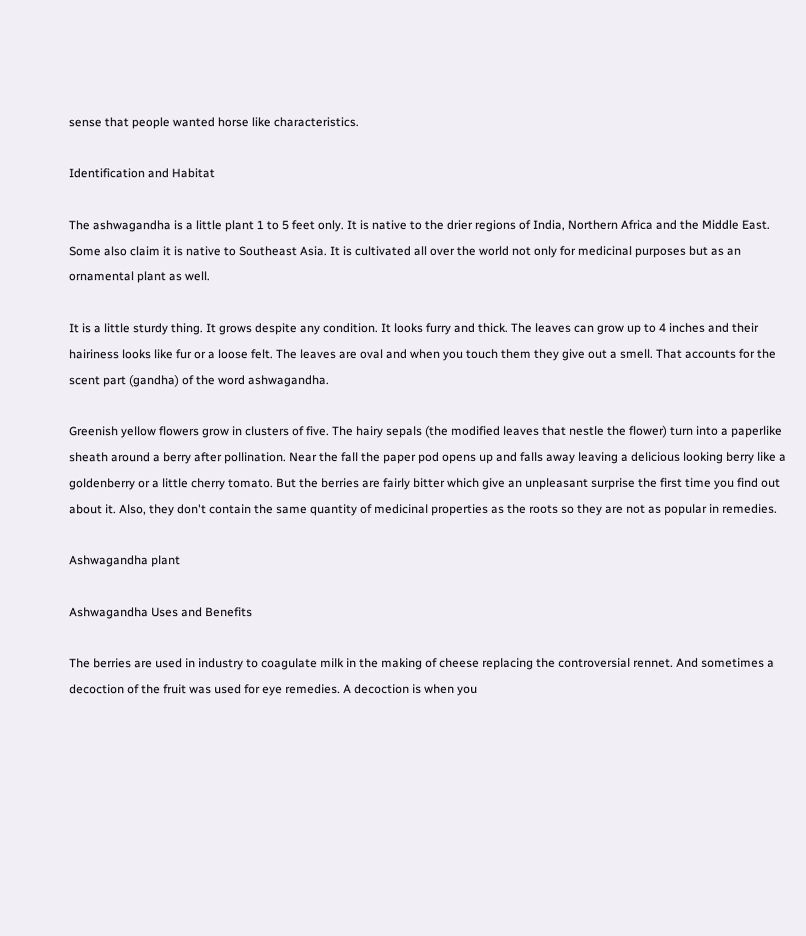sense that people wanted horse like characteristics.

Identification and Habitat

The ashwagandha is a little plant 1 to 5 feet only. It is native to the drier regions of India, Northern Africa and the Middle East. Some also claim it is native to Southeast Asia. It is cultivated all over the world not only for medicinal purposes but as an ornamental plant as well.

It is a little sturdy thing. It grows despite any condition. It looks furry and thick. The leaves can grow up to 4 inches and their hairiness looks like fur or a loose felt. The leaves are oval and when you touch them they give out a smell. That accounts for the scent part (gandha) of the word ashwagandha.

Greenish yellow flowers grow in clusters of five. The hairy sepals (the modified leaves that nestle the flower) turn into a paperlike sheath around a berry after pollination. Near the fall the paper pod opens up and falls away leaving a delicious looking berry like a goldenberry or a little cherry tomato. But the berries are fairly bitter which give an unpleasant surprise the first time you find out about it. Also, they don't contain the same quantity of medicinal properties as the roots so they are not as popular in remedies.

Ashwagandha plant

Ashwagandha Uses and Benefits

The berries are used in industry to coagulate milk in the making of cheese replacing the controversial rennet. And sometimes a decoction of the fruit was used for eye remedies. A decoction is when you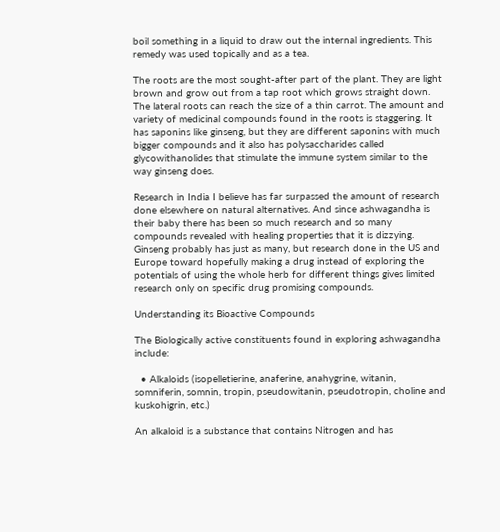boil something in a liquid to draw out the internal ingredients. This remedy was used topically and as a tea.

The roots are the most sought-after part of the plant. They are light brown and grow out from a tap root which grows straight down. The lateral roots can reach the size of a thin carrot. The amount and variety of medicinal compounds found in the roots is staggering. It has saponins like ginseng, but they are different saponins with much bigger compounds and it also has polysaccharides called glycowithanolides that stimulate the immune system similar to the way ginseng does.

Research in India I believe has far surpassed the amount of research done elsewhere on natural alternatives. And since ashwagandha is their baby there has been so much research and so many compounds revealed with healing properties that it is dizzying. Ginseng probably has just as many, but research done in the US and Europe toward hopefully making a drug instead of exploring the potentials of using the whole herb for different things gives limited research only on specific drug promising compounds.

Understanding its Bioactive Compounds

The Biologically active constituents found in exploring ashwagandha include:

  • Alkaloids (isopelletierine, anaferine, anahygrine, witanin, somniferin, somnin, tropin, pseudowitanin, pseudotropin, choline and kuskohigrin, etc.)

An alkaloid is a substance that contains Nitrogen and has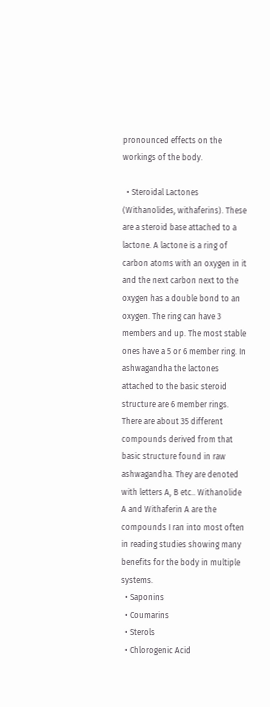pronounced effects on the workings of the body.

  • Steroidal Lactones (Withanolides, withaferins). These are a steroid base attached to a lactone. A lactone is a ring of carbon atoms with an oxygen in it and the next carbon next to the oxygen has a double bond to an oxygen. The ring can have 3 members and up. The most stable ones have a 5 or 6 member ring. In ashwagandha the lactones attached to the basic steroid structure are 6 member rings. There are about 35 different compounds derived from that basic structure found in raw ashwagandha. They are denoted with letters A, B etc.. Withanolide A and Withaferin A are the compounds I ran into most often in reading studies showing many benefits for the body in multiple systems.
  • Saponins
  • Coumarins
  • Sterols
  • Chlorogenic Acid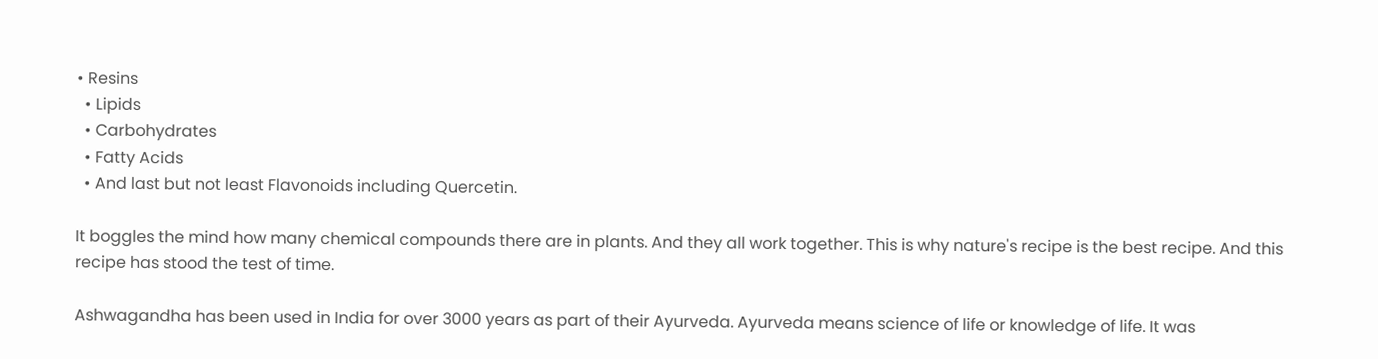• Resins
  • Lipids
  • Carbohydrates
  • Fatty Acids
  • And last but not least Flavonoids including Quercetin.

It boggles the mind how many chemical compounds there are in plants. And they all work together. This is why nature's recipe is the best recipe. And this recipe has stood the test of time.

Ashwagandha has been used in India for over 3000 years as part of their Ayurveda. Ayurveda means science of life or knowledge of life. It was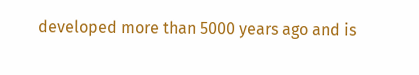developed more than 5000 years ago and is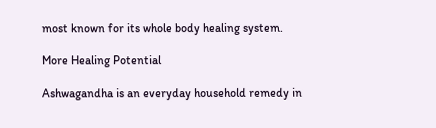most known for its whole body healing system.

More Healing Potential

Ashwagandha is an everyday household remedy in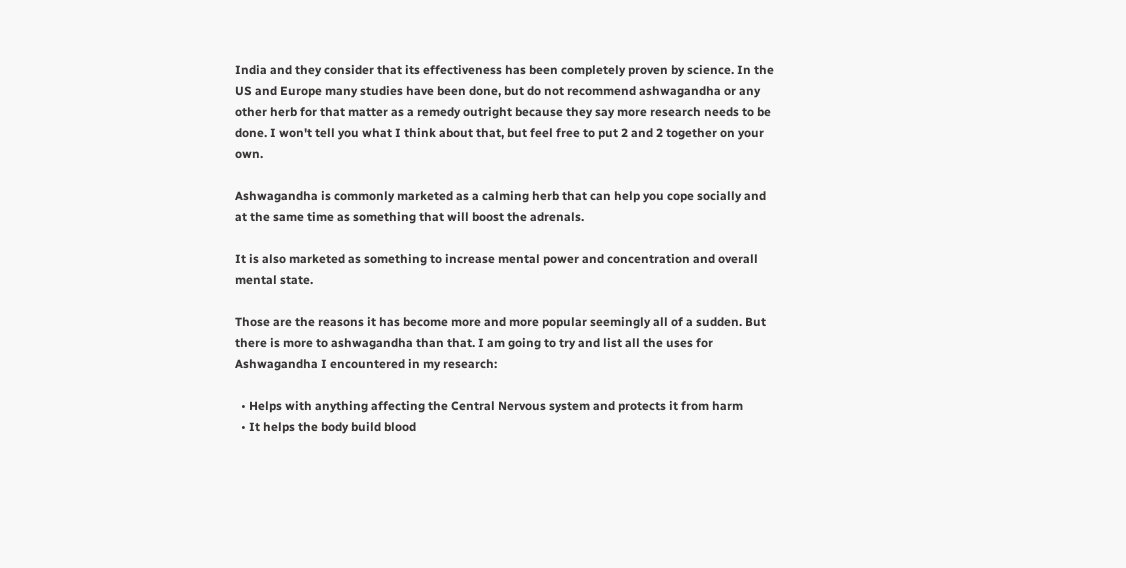India and they consider that its effectiveness has been completely proven by science. In the US and Europe many studies have been done, but do not recommend ashwagandha or any other herb for that matter as a remedy outright because they say more research needs to be done. I won't tell you what I think about that, but feel free to put 2 and 2 together on your own.

Ashwagandha is commonly marketed as a calming herb that can help you cope socially and at the same time as something that will boost the adrenals.

It is also marketed as something to increase mental power and concentration and overall mental state.

Those are the reasons it has become more and more popular seemingly all of a sudden. But there is more to ashwagandha than that. I am going to try and list all the uses for Ashwagandha I encountered in my research:

  • Helps with anything affecting the Central Nervous system and protects it from harm
  • It helps the body build blood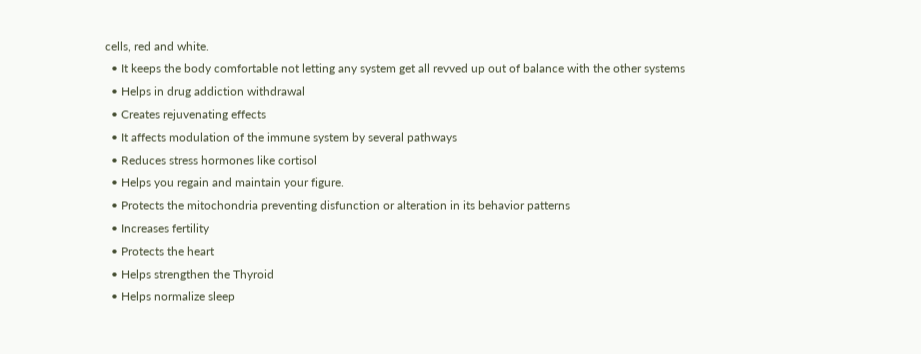cells, red and white.
  • It keeps the body comfortable not letting any system get all revved up out of balance with the other systems
  • Helps in drug addiction withdrawal
  • Creates rejuvenating effects
  • It affects modulation of the immune system by several pathways
  • Reduces stress hormones like cortisol
  • Helps you regain and maintain your figure.
  • Protects the mitochondria preventing disfunction or alteration in its behavior patterns
  • Increases fertility
  • Protects the heart
  • Helps strengthen the Thyroid
  • Helps normalize sleep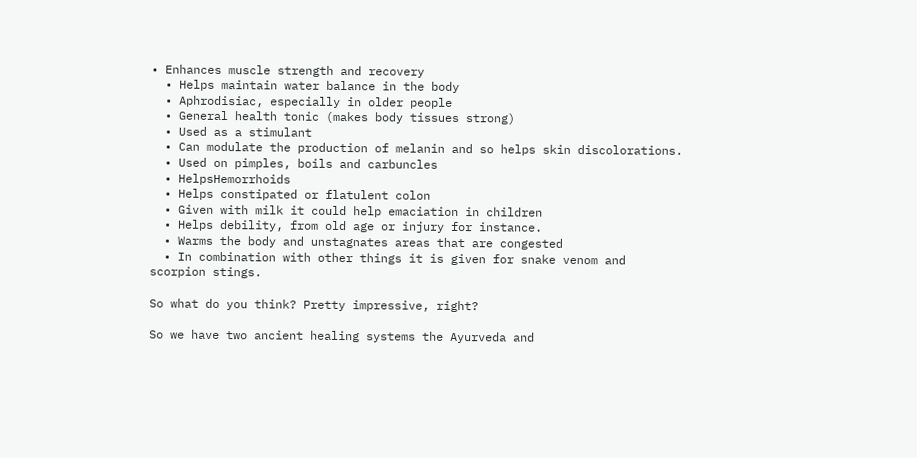• Enhances muscle strength and recovery
  • Helps maintain water balance in the body
  • Aphrodisiac, especially in older people
  • General health tonic (makes body tissues strong)
  • Used as a stimulant
  • Can modulate the production of melanin and so helps skin discolorations.
  • Used on pimples, boils and carbuncles
  • HelpsHemorrhoids
  • Helps constipated or flatulent colon
  • Given with milk it could help emaciation in children
  • Helps debility, from old age or injury for instance.
  • Warms the body and unstagnates areas that are congested
  • In combination with other things it is given for snake venom and scorpion stings.

So what do you think? Pretty impressive, right?

So we have two ancient healing systems the Ayurveda and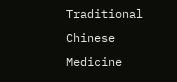Traditional Chinese Medicine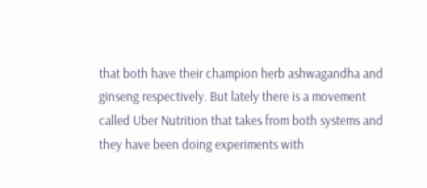that both have their champion herb ashwagandha and ginseng respectively. But lately there is a movement called Uber Nutrition that takes from both systems and they have been doing experiments with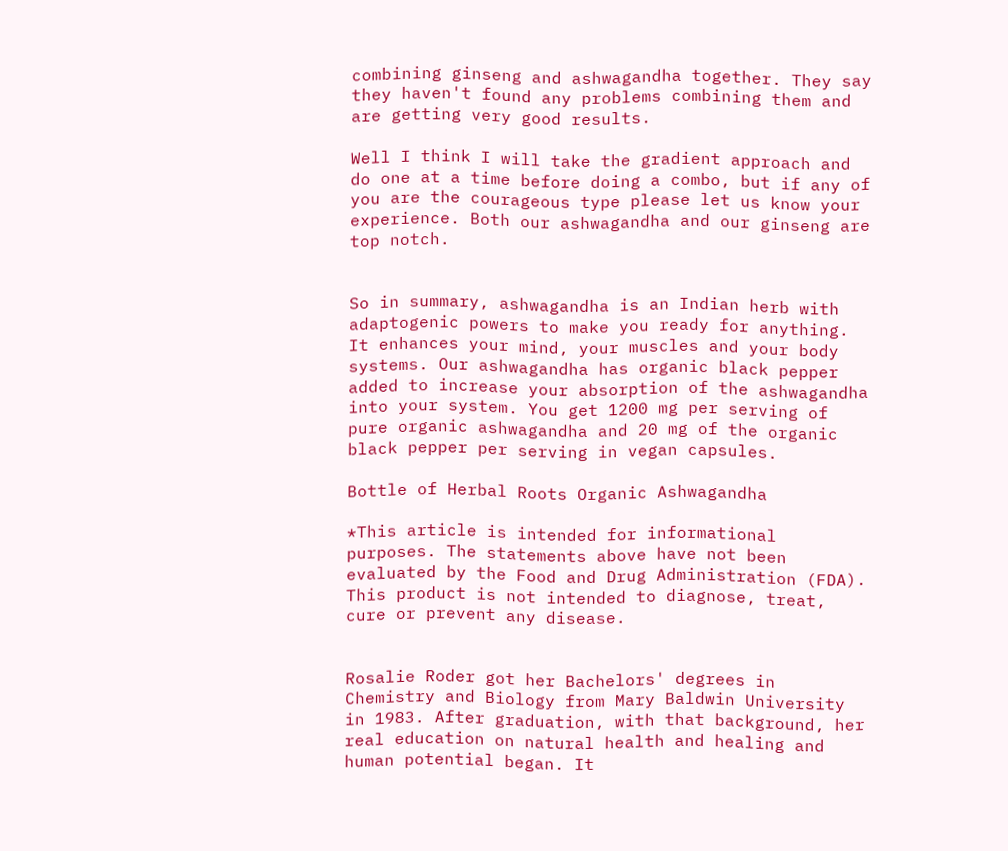combining ginseng and ashwagandha together. They say they haven't found any problems combining them and are getting very good results.

Well I think I will take the gradient approach and do one at a time before doing a combo, but if any of you are the courageous type please let us know your experience. Both our ashwagandha and our ginseng are top notch.


So in summary, ashwagandha is an Indian herb with adaptogenic powers to make you ready for anything. It enhances your mind, your muscles and your body systems. Our ashwagandha has organic black pepper added to increase your absorption of the ashwagandha into your system. You get 1200 mg per serving of pure organic ashwagandha and 20 mg of the organic black pepper per serving in vegan capsules.

Bottle of Herbal Roots Organic Ashwagandha

*This article is intended for informational purposes. The statements above have not been evaluated by the Food and Drug Administration (FDA). This product is not intended to diagnose, treat, cure or prevent any disease.


Rosalie Roder got her Bachelors' degrees in Chemistry and Biology from Mary Baldwin University in 1983. After graduation, with that background, her real education on natural health and healing and human potential began. It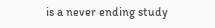is a never ending study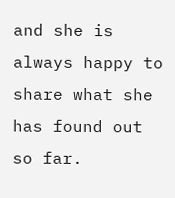and she is always happy to share what she has found out so far.